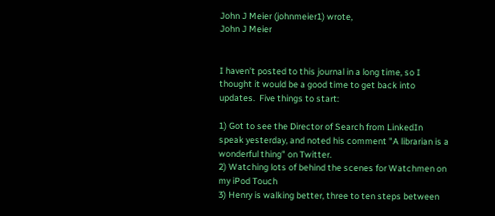John J Meier (johnmeier1) wrote,
John J Meier


I haven't posted to this journal in a long time, so I thought it would be a good time to get back into updates.  Five things to start:

1) Got to see the Director of Search from LinkedIn speak yesterday, and noted his comment "A librarian is a wonderful thing" on Twitter.
2) Watching lots of behind the scenes for Watchmen on my iPod Touch
3) Henry is walking better, three to ten steps between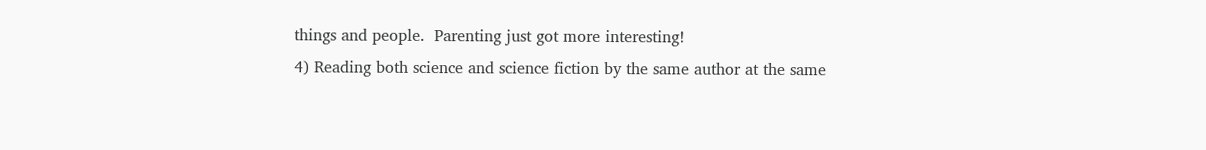things and people.  Parenting just got more interesting!
4) Reading both science and science fiction by the same author at the same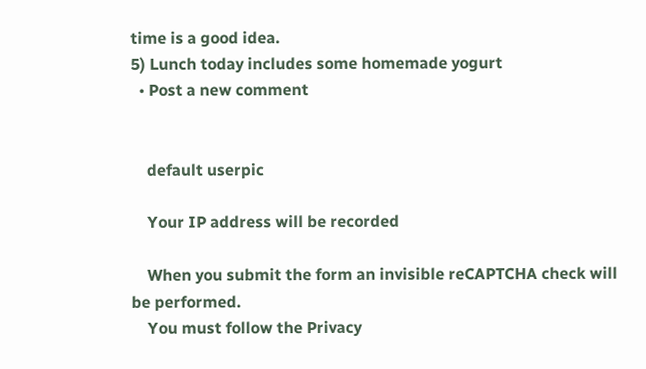time is a good idea.
5) Lunch today includes some homemade yogurt
  • Post a new comment


    default userpic

    Your IP address will be recorded

    When you submit the form an invisible reCAPTCHA check will be performed.
    You must follow the Privacy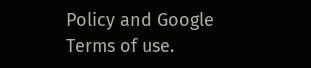Policy and Google Terms of use.